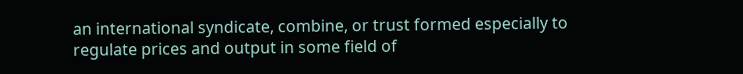an international syndicate, combine, or trust formed especially to regulate prices and output in some field of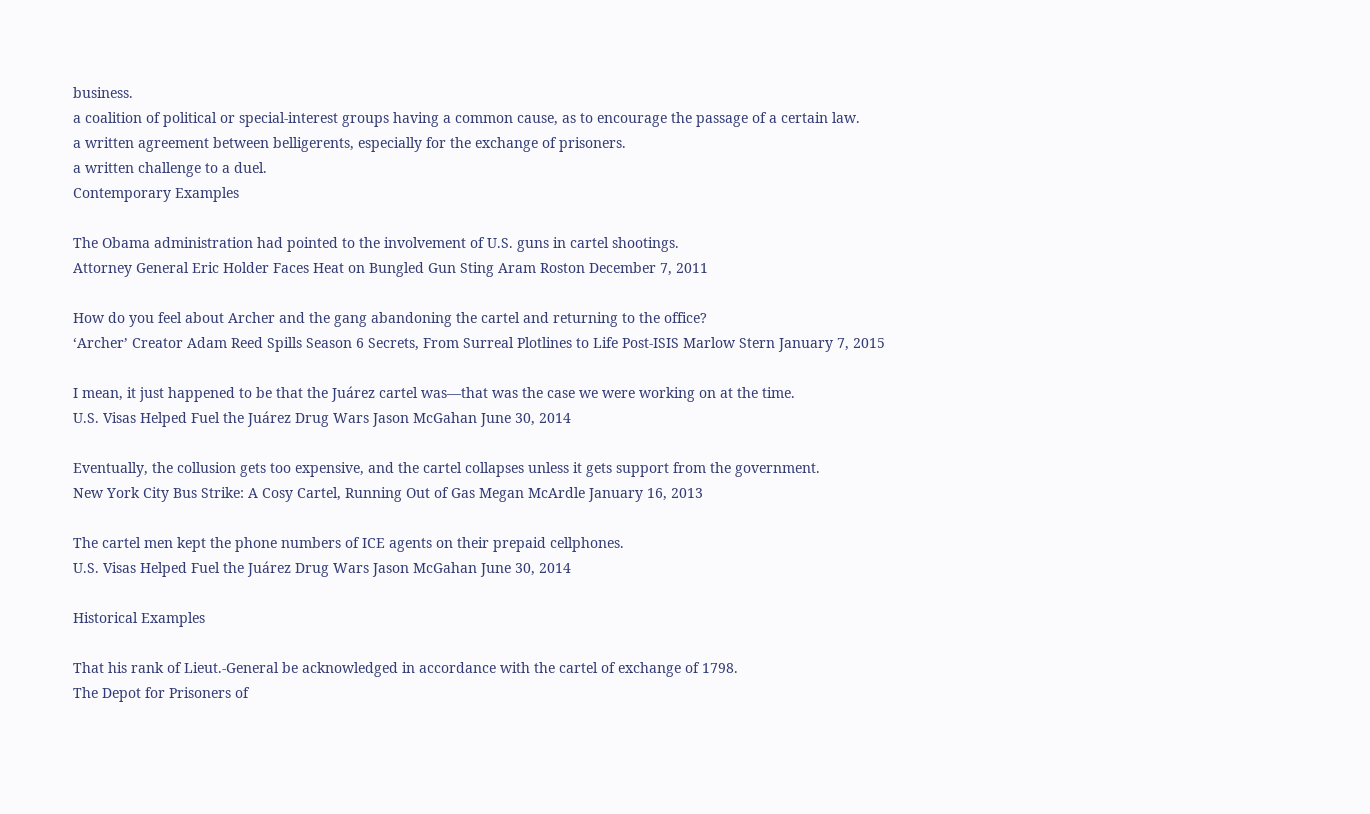business.
a coalition of political or special-interest groups having a common cause, as to encourage the passage of a certain law.
a written agreement between belligerents, especially for the exchange of prisoners.
a written challenge to a duel.
Contemporary Examples

The Obama administration had pointed to the involvement of U.S. guns in cartel shootings.
Attorney General Eric Holder Faces Heat on Bungled Gun Sting Aram Roston December 7, 2011

How do you feel about Archer and the gang abandoning the cartel and returning to the office?
‘Archer’ Creator Adam Reed Spills Season 6 Secrets, From Surreal Plotlines to Life Post-ISIS Marlow Stern January 7, 2015

I mean, it just happened to be that the Juárez cartel was—that was the case we were working on at the time.
U.S. Visas Helped Fuel the Juárez Drug Wars Jason McGahan June 30, 2014

Eventually, the collusion gets too expensive, and the cartel collapses unless it gets support from the government.
New York City Bus Strike: A Cosy Cartel, Running Out of Gas Megan McArdle January 16, 2013

The cartel men kept the phone numbers of ICE agents on their prepaid cellphones.
U.S. Visas Helped Fuel the Juárez Drug Wars Jason McGahan June 30, 2014

Historical Examples

That his rank of Lieut.-General be acknowledged in accordance with the cartel of exchange of 1798.
The Depot for Prisoners of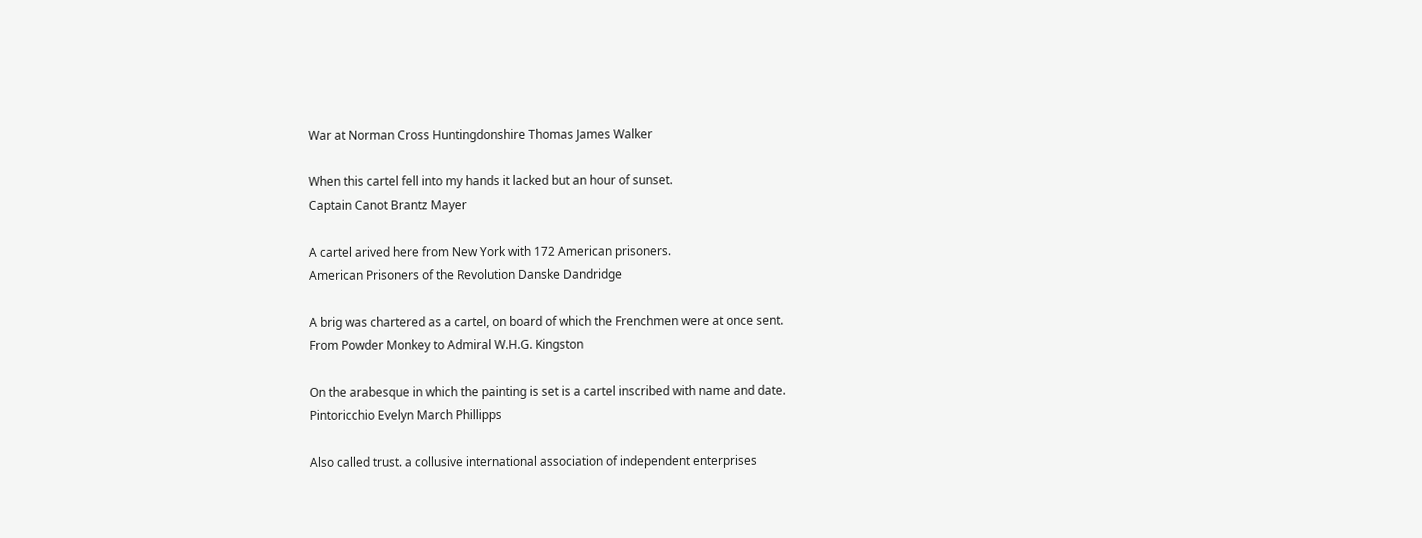War at Norman Cross Huntingdonshire Thomas James Walker

When this cartel fell into my hands it lacked but an hour of sunset.
Captain Canot Brantz Mayer

A cartel arived here from New York with 172 American prisoners.
American Prisoners of the Revolution Danske Dandridge

A brig was chartered as a cartel, on board of which the Frenchmen were at once sent.
From Powder Monkey to Admiral W.H.G. Kingston

On the arabesque in which the painting is set is a cartel inscribed with name and date.
Pintoricchio Evelyn March Phillipps

Also called trust. a collusive international association of independent enterprises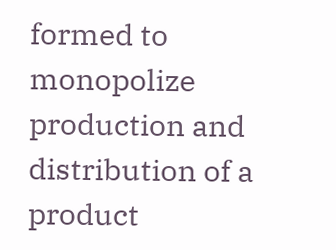formed to monopolize production and distribution of a product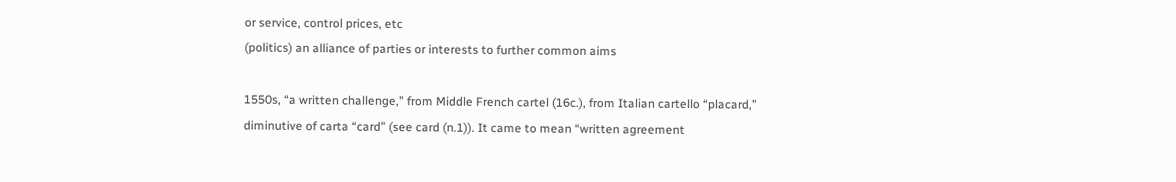or service, control prices, etc
(politics) an alliance of parties or interests to further common aims

1550s, “a written challenge,” from Middle French cartel (16c.), from Italian cartello “placard,” diminutive of carta “card” (see card (n.1)). It came to mean “written agreement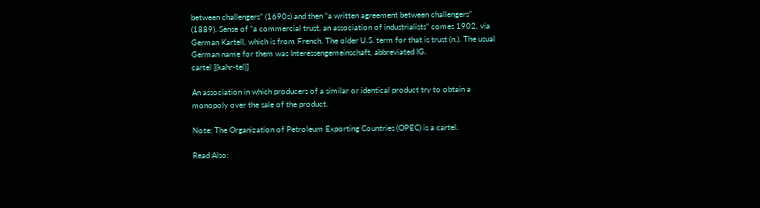between challengers” (1690s) and then “a written agreement between challengers” (1889). Sense of “a commercial trust, an association of industrialists” comes 1902, via German Kartell, which is from French. The older U.S. term for that is trust (n.). The usual German name for them was Interessengemeinschaft, abbreviated IG.
cartel [(kahr-tel)]

An association in which producers of a similar or identical product try to obtain a monopoly over the sale of the product.

Note: The Organization of Petroleum Exporting Countries (OPEC) is a cartel.

Read Also: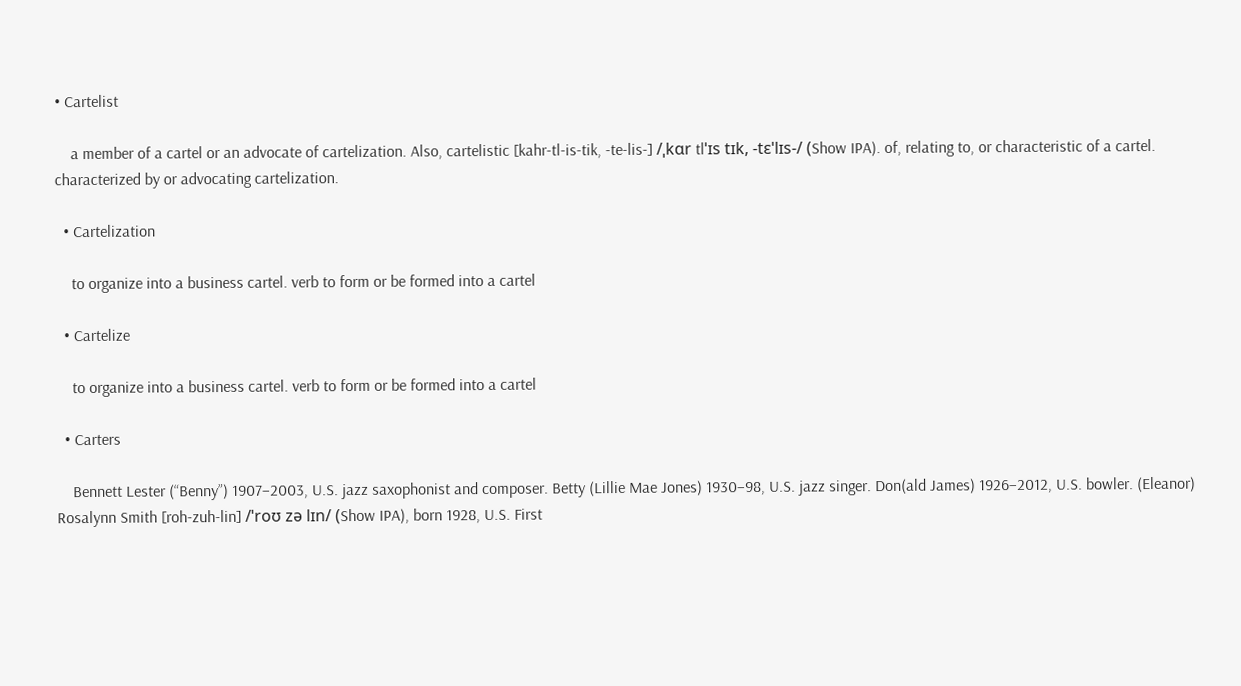• Cartelist

    a member of a cartel or an advocate of cartelization. Also, cartelistic [kahr-tl-is-tik, -te-lis-] /ˌkɑr tlˈɪs tɪk, -tɛˈlɪs-/ (Show IPA). of, relating to, or characteristic of a cartel. characterized by or advocating cartelization.

  • Cartelization

    to organize into a business cartel. verb to form or be formed into a cartel

  • Cartelize

    to organize into a business cartel. verb to form or be formed into a cartel

  • Carters

    Bennett Lester (“Benny”) 1907–2003, U.S. jazz saxophonist and composer. Betty (Lillie Mae Jones) 1930–98, U.S. jazz singer. Don(ald James) 1926–2012, U.S. bowler. (Eleanor) Rosalynn Smith [roh-zuh-lin] /ˈroʊ zə lɪn/ (Show IPA), born 1928, U.S. First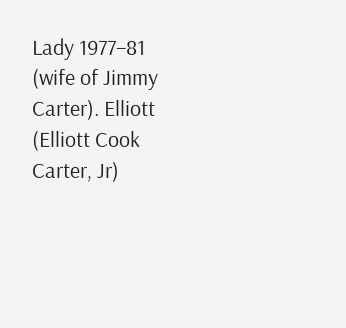Lady 1977–81 (wife of Jimmy Carter). Elliott (Elliott Cook Carter, Jr)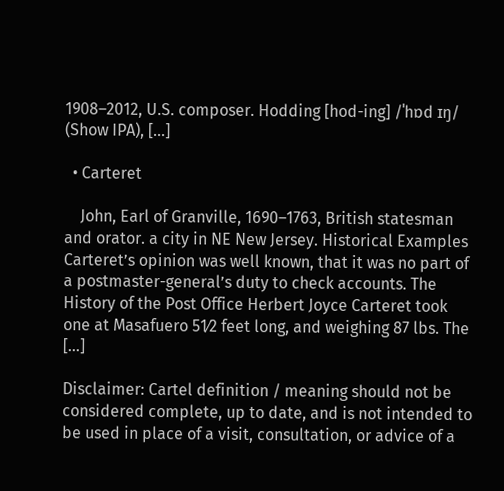1908–2012, U.S. composer. Hodding [hod-ing] /ˈhɒd ɪŋ/ (Show IPA), […]

  • Carteret

    John, Earl of Granville, 1690–1763, British statesman and orator. a city in NE New Jersey. Historical Examples Carteret’s opinion was well known, that it was no part of a postmaster-general’s duty to check accounts. The History of the Post Office Herbert Joyce Carteret took one at Masafuero 51⁄2 feet long, and weighing 87 lbs. The […]

Disclaimer: Cartel definition / meaning should not be considered complete, up to date, and is not intended to be used in place of a visit, consultation, or advice of a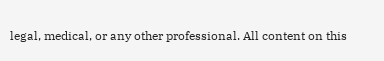legal, medical, or any other professional. All content on this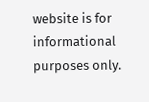website is for informational purposes only.